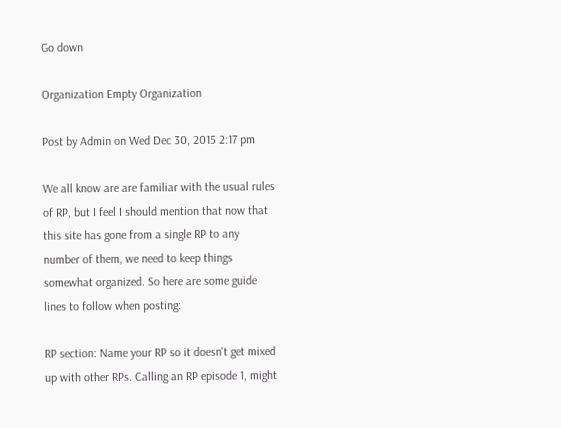Go down

Organization Empty Organization

Post by Admin on Wed Dec 30, 2015 2:17 pm

We all know are are familiar with the usual rules of RP, but I feel I should mention that now that this site has gone from a single RP to any number of them, we need to keep things somewhat organized. So here are some guide lines to follow when posting:

RP section: Name your RP so it doesn't get mixed up with other RPs. Calling an RP episode 1, might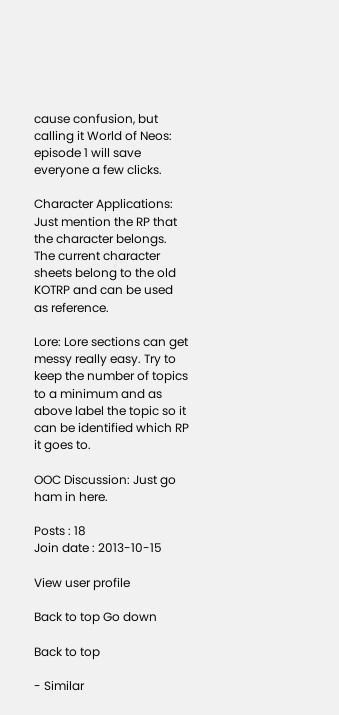cause confusion, but calling it World of Neos: episode 1 will save everyone a few clicks.

Character Applications: Just mention the RP that the character belongs. The current character sheets belong to the old KOTRP and can be used as reference.

Lore: Lore sections can get messy really easy. Try to keep the number of topics to a minimum and as above label the topic so it can be identified which RP it goes to.

OOC Discussion: Just go ham in here.

Posts : 18
Join date : 2013-10-15

View user profile

Back to top Go down

Back to top

- Similar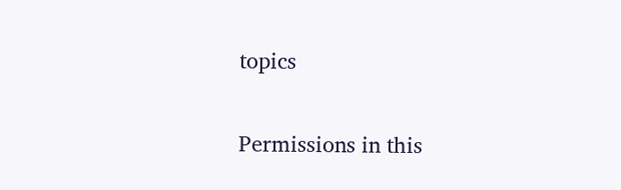topics

Permissions in this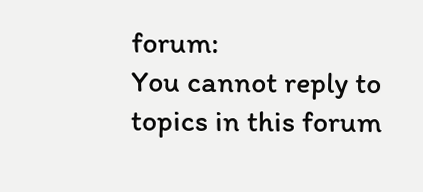forum:
You cannot reply to topics in this forum